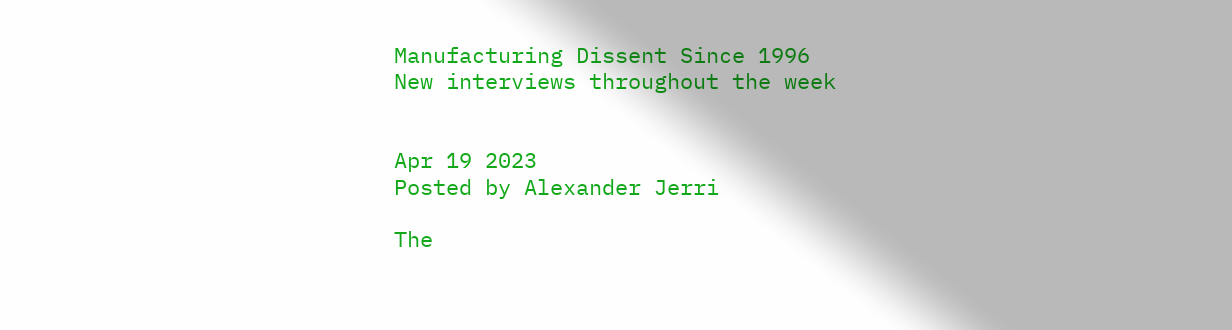Manufacturing Dissent Since 1996
New interviews throughout the week


Apr 19 2023
Posted by Alexander Jerri

The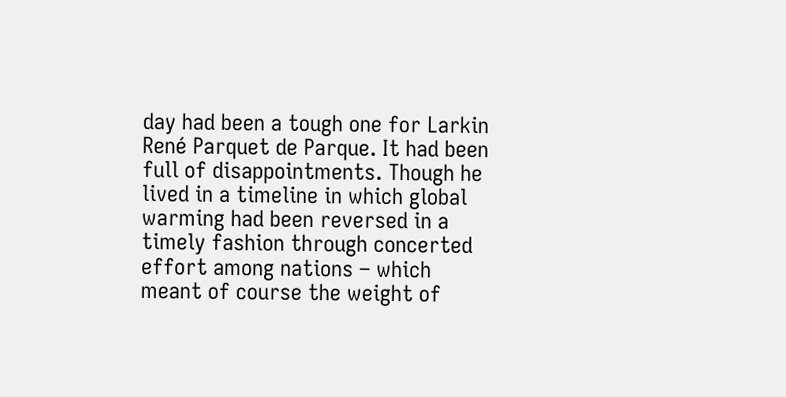day had been a tough one for Larkin René Parquet de Parque. It had been full of disappointments. Though he lived in a timeline in which global warming had been reversed in a timely fashion through concerted effort among nations – which meant of course the weight of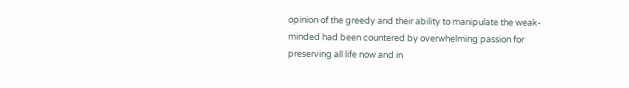opinion of the greedy and their ability to manipulate the weak-minded had been countered by overwhelming passion for preserving all life now and in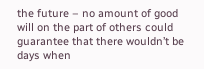the future – no amount of good will on the part of others could guarantee that there wouldn’t be days when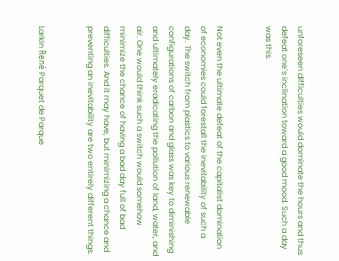unforeseen difficulties would dominate the hours and thus defeat one’s inclination toward a good mood. Such a day was this.


Not even the ultimate defeat of the capitalist domination of economies could forestall the inevitability of such a day. The switch from plastics to various renewable configurations of carbon and glass was key to diminishing and ultimately eradicating the pollution of land, water, and air. One would think such a switch would somehow minimize the chance of having a bad day full of bad difficulties. And it may have, but minimizing a chance and preventing an inevitability are two entirely different things.


Larkin René Parquet de Parque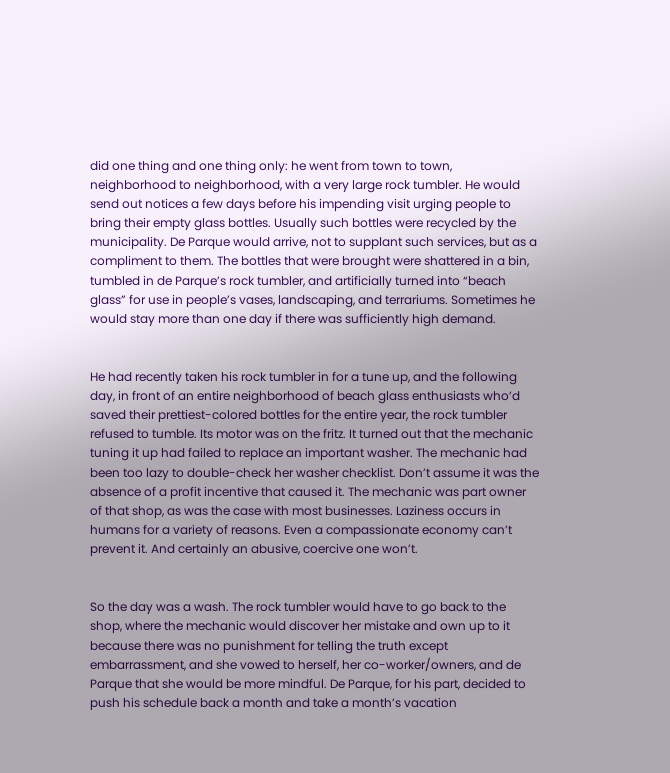did one thing and one thing only: he went from town to town, neighborhood to neighborhood, with a very large rock tumbler. He would send out notices a few days before his impending visit urging people to bring their empty glass bottles. Usually such bottles were recycled by the municipality. De Parque would arrive, not to supplant such services, but as a compliment to them. The bottles that were brought were shattered in a bin, tumbled in de Parque’s rock tumbler, and artificially turned into “beach glass” for use in people’s vases, landscaping, and terrariums. Sometimes he would stay more than one day if there was sufficiently high demand.


He had recently taken his rock tumbler in for a tune up, and the following day, in front of an entire neighborhood of beach glass enthusiasts who’d saved their prettiest-colored bottles for the entire year, the rock tumbler refused to tumble. Its motor was on the fritz. It turned out that the mechanic tuning it up had failed to replace an important washer. The mechanic had been too lazy to double-check her washer checklist. Don’t assume it was the absence of a profit incentive that caused it. The mechanic was part owner of that shop, as was the case with most businesses. Laziness occurs in humans for a variety of reasons. Even a compassionate economy can’t prevent it. And certainly an abusive, coercive one won’t.


So the day was a wash. The rock tumbler would have to go back to the shop, where the mechanic would discover her mistake and own up to it because there was no punishment for telling the truth except embarrassment, and she vowed to herself, her co-worker/owners, and de Parque that she would be more mindful. De Parque, for his part, decided to push his schedule back a month and take a month’s vacation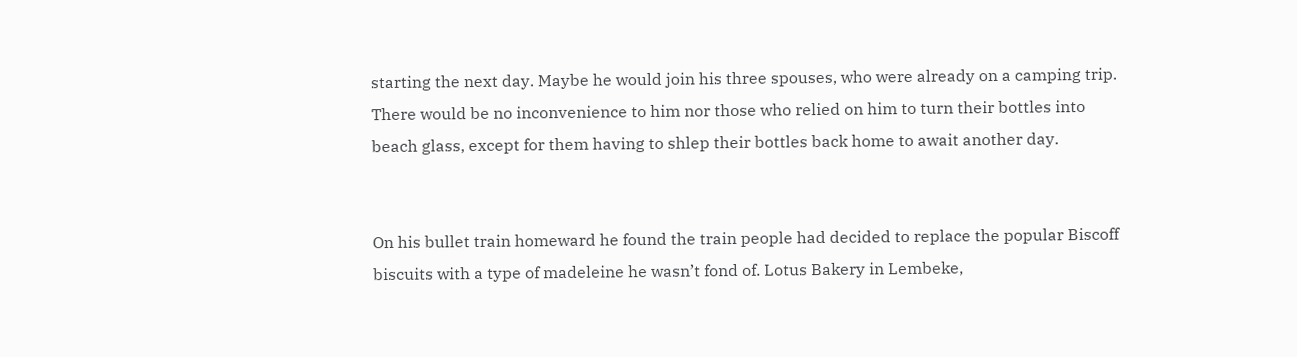starting the next day. Maybe he would join his three spouses, who were already on a camping trip. There would be no inconvenience to him nor those who relied on him to turn their bottles into beach glass, except for them having to shlep their bottles back home to await another day.


On his bullet train homeward he found the train people had decided to replace the popular Biscoff biscuits with a type of madeleine he wasn’t fond of. Lotus Bakery in Lembeke,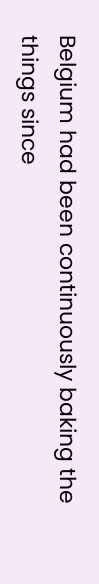Belgium had been continuously baking the things since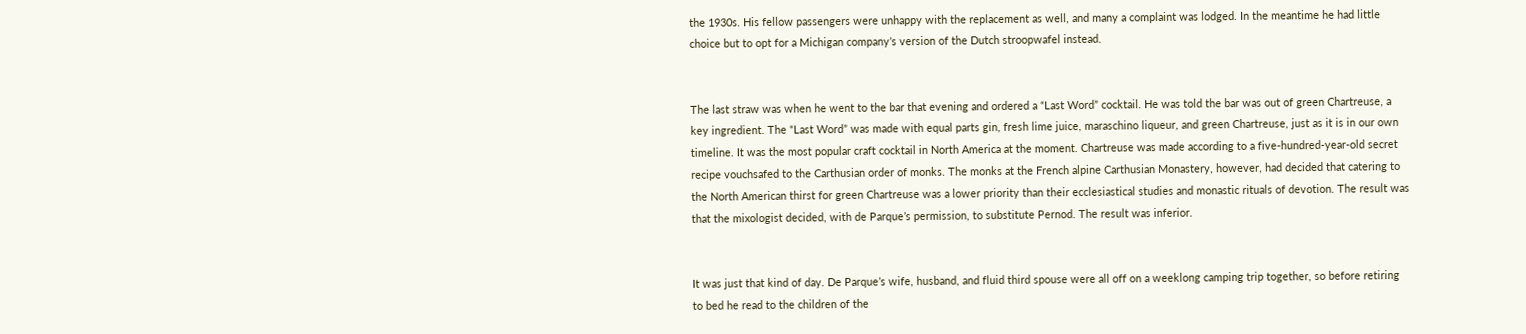the 1930s. His fellow passengers were unhappy with the replacement as well, and many a complaint was lodged. In the meantime he had little choice but to opt for a Michigan company’s version of the Dutch stroopwafel instead.


The last straw was when he went to the bar that evening and ordered a “Last Word” cocktail. He was told the bar was out of green Chartreuse, a key ingredient. The “Last Word” was made with equal parts gin, fresh lime juice, maraschino liqueur, and green Chartreuse, just as it is in our own timeline. It was the most popular craft cocktail in North America at the moment. Chartreuse was made according to a five-hundred-year-old secret recipe vouchsafed to the Carthusian order of monks. The monks at the French alpine Carthusian Monastery, however, had decided that catering to the North American thirst for green Chartreuse was a lower priority than their ecclesiastical studies and monastic rituals of devotion. The result was that the mixologist decided, with de Parque’s permission, to substitute Pernod. The result was inferior.


It was just that kind of day. De Parque’s wife, husband, and fluid third spouse were all off on a weeklong camping trip together, so before retiring to bed he read to the children of the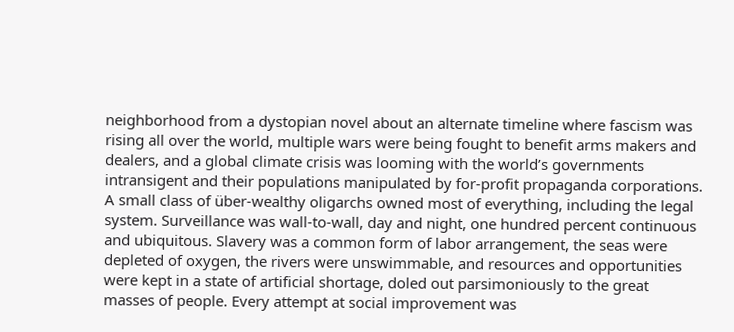neighborhood from a dystopian novel about an alternate timeline where fascism was rising all over the world, multiple wars were being fought to benefit arms makers and dealers, and a global climate crisis was looming with the world’s governments intransigent and their populations manipulated by for-profit propaganda corporations. A small class of über-wealthy oligarchs owned most of everything, including the legal system. Surveillance was wall-to-wall, day and night, one hundred percent continuous and ubiquitous. Slavery was a common form of labor arrangement, the seas were depleted of oxygen, the rivers were unswimmable, and resources and opportunities were kept in a state of artificial shortage, doled out parsimoniously to the great masses of people. Every attempt at social improvement was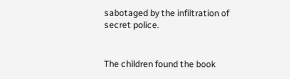sabotaged by the infiltration of secret police.


The children found the book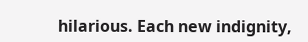hilarious. Each new indignity,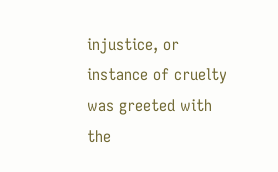injustice, or instance of cruelty was greeted with the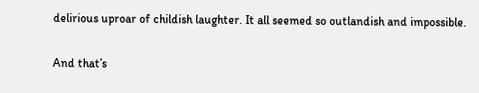delirious uproar of childish laughter. It all seemed so outlandish and impossible.


And that’s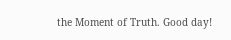the Moment of Truth. Good day!